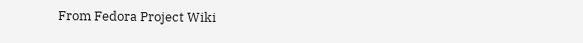From Fedora Project Wiki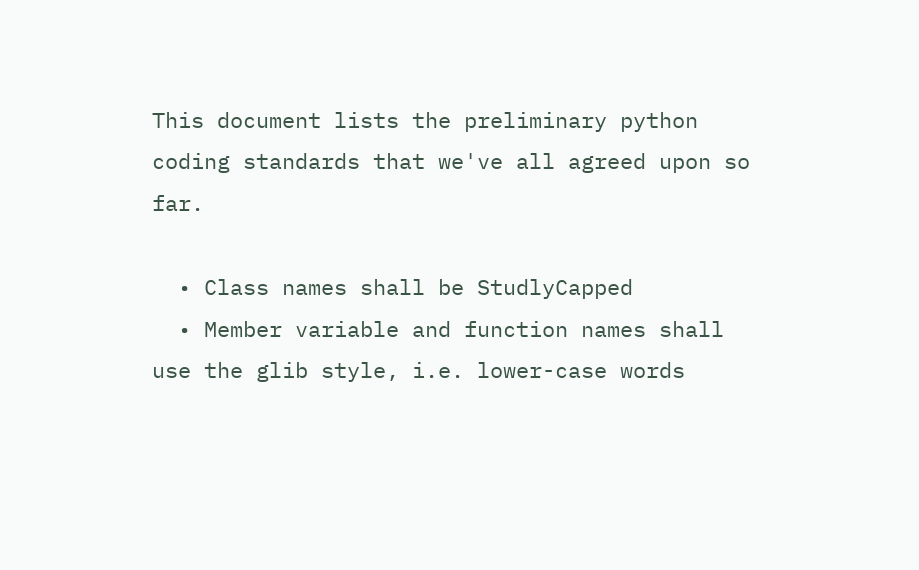This document lists the preliminary python coding standards that we've all agreed upon so far.

  • Class names shall be StudlyCapped
  • Member variable and function names shall use the glib style, i.e. lower-case words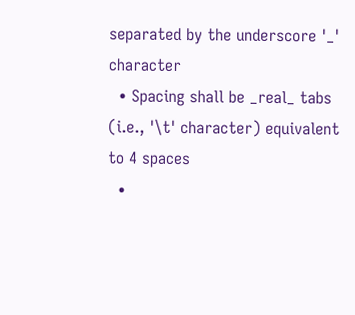separated by the underscore '_' character
  • Spacing shall be _real_ tabs (i.e., '\t' character) equivalent to 4 spaces
  •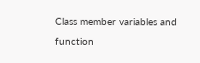Class member variables and function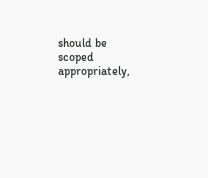should be scoped appropriately,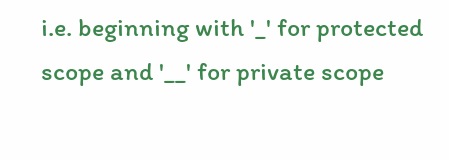i.e. beginning with '_' for protected scope and '__' for private scope